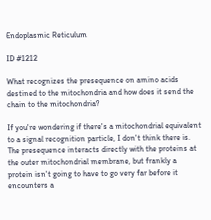Endoplasmic Reticulum

ID #1212

What recognizes the presequence on amino acids destined to the mitochondria and how does it send the chain to the mitochondria?

If you're wondering if there's a mitochondrial equivalent to a signal recognition particle, I don't think there is. The presequence interacts directly with the proteins at the outer mitochondrial membrane, but frankly a protein isn't going to have to go very far before it encounters a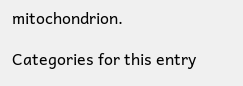mitochondrion.

Categories for this entry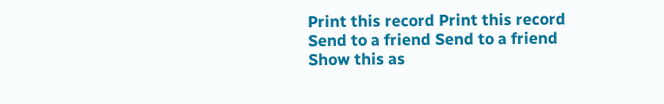Print this record Print this record
Send to a friend Send to a friend
Show this as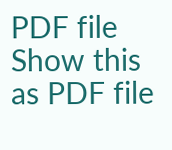PDF file Show this as PDF file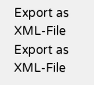Export as XML-File Export as XML-File